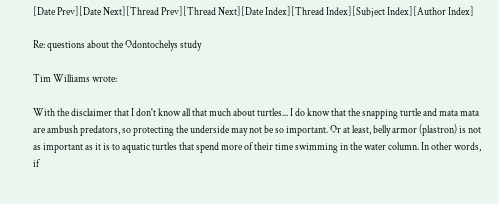[Date Prev][Date Next][Thread Prev][Thread Next][Date Index][Thread Index][Subject Index][Author Index]

Re: questions about the Odontochelys study

Tim Williams wrote:

With the disclaimer that I don't know all that much about turtles... I do know that the snapping turtle and mata mata are ambush predators, so protecting the underside may not be so important. Or at least, belly armor (plastron) is not as important as it is to aquatic turtles that spend more of their time swimming in the water column. In other words, if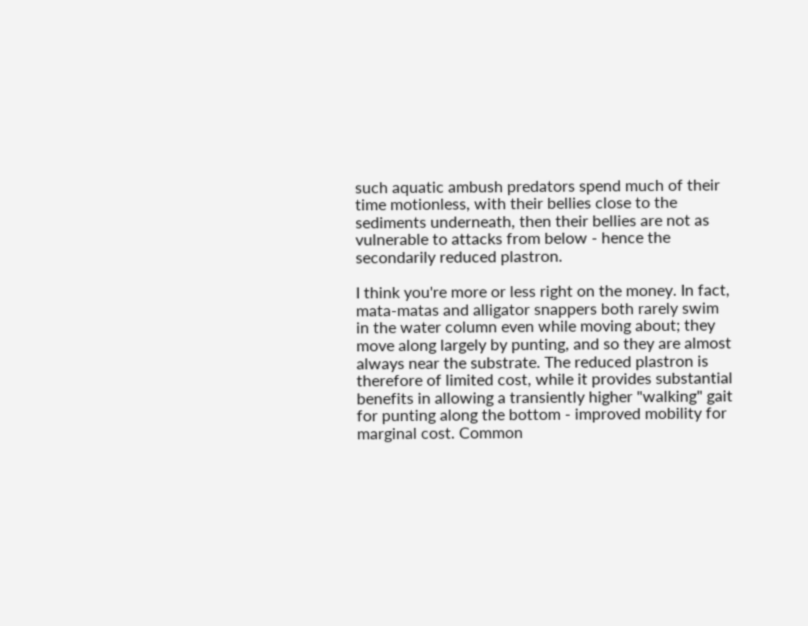such aquatic ambush predators spend much of their time motionless, with their bellies close to the sediments underneath, then their bellies are not as vulnerable to attacks from below - hence the secondarily reduced plastron.

I think you're more or less right on the money. In fact, mata-matas and alligator snappers both rarely swim in the water column even while moving about; they move along largely by punting, and so they are almost always near the substrate. The reduced plastron is therefore of limited cost, while it provides substantial benefits in allowing a transiently higher "walking" gait for punting along the bottom - improved mobility for marginal cost. Common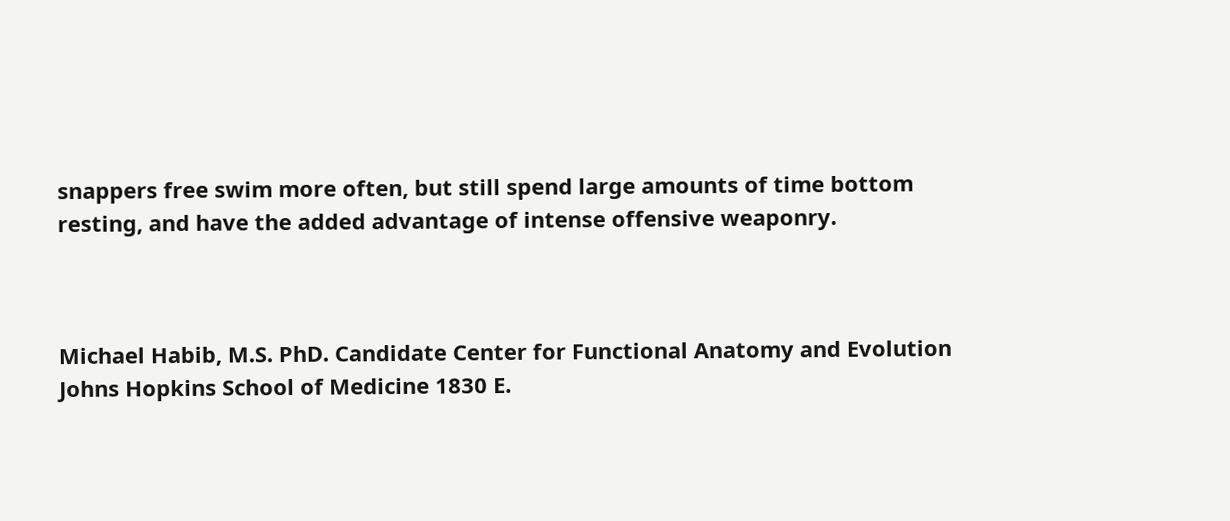snappers free swim more often, but still spend large amounts of time bottom resting, and have the added advantage of intense offensive weaponry.



Michael Habib, M.S. PhD. Candidate Center for Functional Anatomy and Evolution Johns Hopkins School of Medicine 1830 E.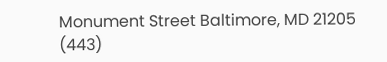Monument Street Baltimore, MD 21205 (443)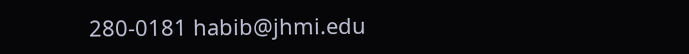280-0181 habib@jhmi.edu